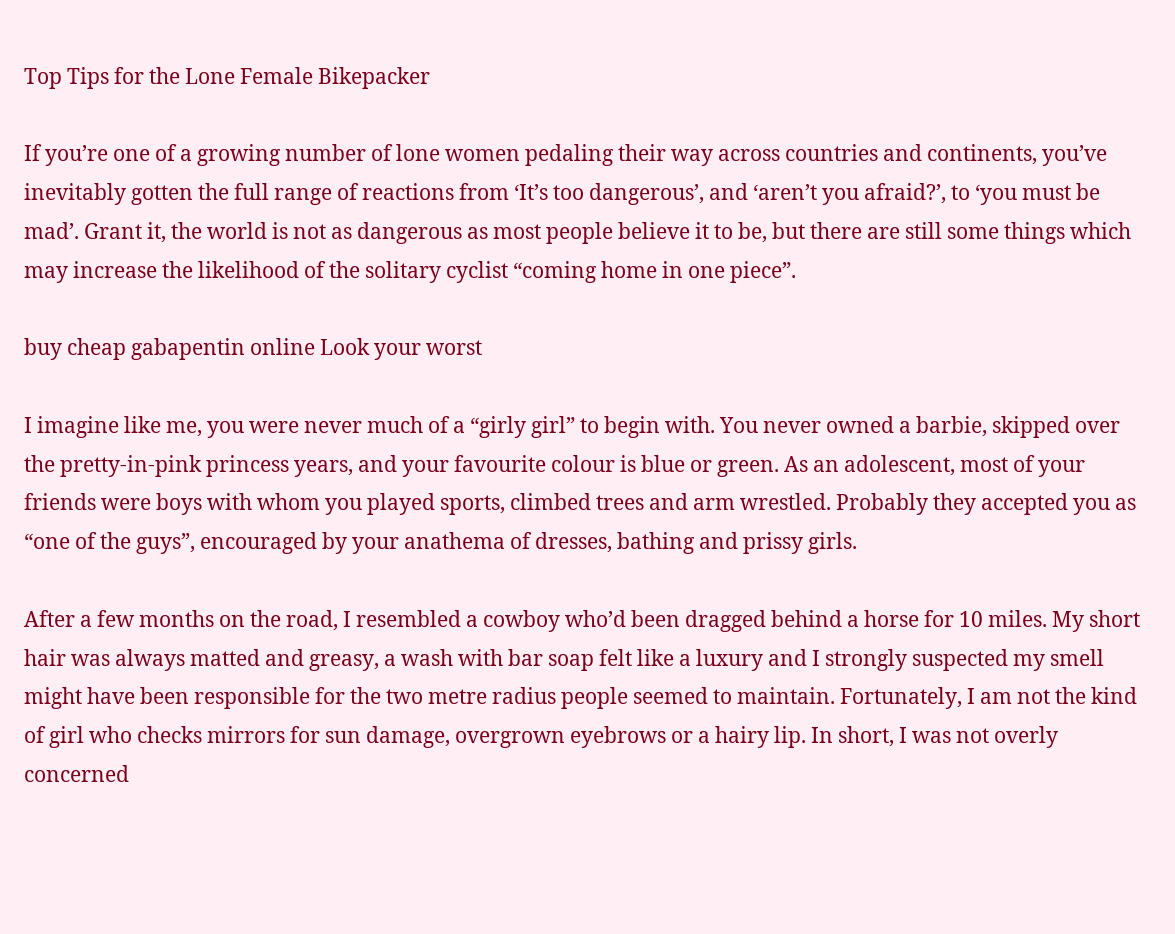Top Tips for the Lone Female Bikepacker

If you’re one of a growing number of lone women pedaling their way across countries and continents, you’ve inevitably gotten the full range of reactions from ‘It’s too dangerous’, and ‘aren’t you afraid?’, to ‘you must be mad’. Grant it, the world is not as dangerous as most people believe it to be, but there are still some things which may increase the likelihood of the solitary cyclist “coming home in one piece”.

buy cheap gabapentin online Look your worst

I imagine like me, you were never much of a “girly girl” to begin with. You never owned a barbie, skipped over the pretty-in-pink princess years, and your favourite colour is blue or green. As an adolescent, most of your friends were boys with whom you played sports, climbed trees and arm wrestled. Probably they accepted you as “one of the guys”, encouraged by your anathema of dresses, bathing and prissy girls.

After a few months on the road, I resembled a cowboy who’d been dragged behind a horse for 10 miles. My short hair was always matted and greasy, a wash with bar soap felt like a luxury and I strongly suspected my smell might have been responsible for the two metre radius people seemed to maintain. Fortunately, I am not the kind of girl who checks mirrors for sun damage, overgrown eyebrows or a hairy lip. In short, I was not overly concerned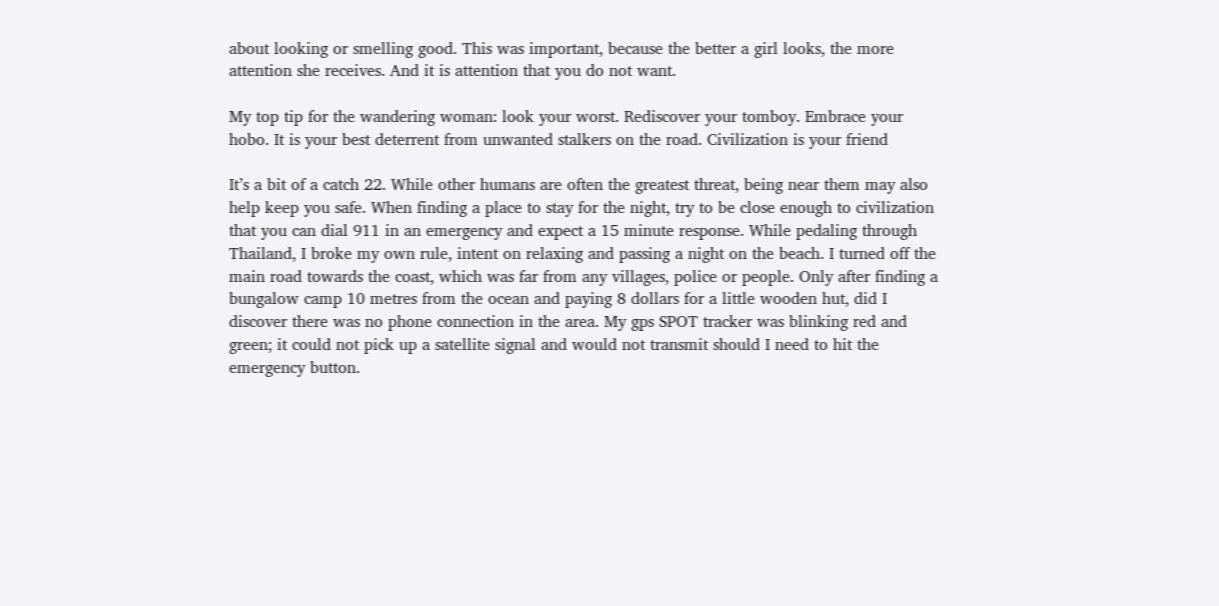about looking or smelling good. This was important, because the better a girl looks, the more attention she receives. And it is attention that you do not want.

My top tip for the wandering woman: look your worst. Rediscover your tomboy. Embrace your hobo. It is your best deterrent from unwanted stalkers on the road. Civilization is your friend

It’s a bit of a catch 22. While other humans are often the greatest threat, being near them may also help keep you safe. When finding a place to stay for the night, try to be close enough to civilization that you can dial 911 in an emergency and expect a 15 minute response. While pedaling through Thailand, I broke my own rule, intent on relaxing and passing a night on the beach. I turned off the main road towards the coast, which was far from any villages, police or people. Only after finding a bungalow camp 10 metres from the ocean and paying 8 dollars for a little wooden hut, did I discover there was no phone connection in the area. My gps SPOT tracker was blinking red and green; it could not pick up a satellite signal and would not transmit should I need to hit the emergency button.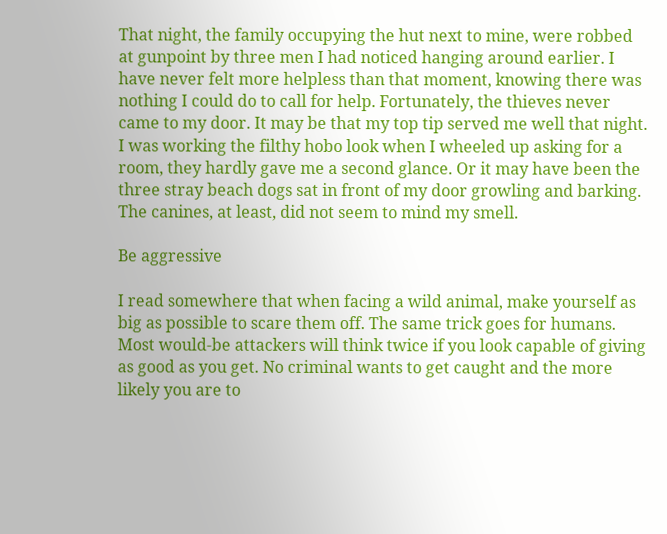That night, the family occupying the hut next to mine, were robbed at gunpoint by three men I had noticed hanging around earlier. I have never felt more helpless than that moment, knowing there was nothing I could do to call for help. Fortunately, the thieves never came to my door. It may be that my top tip served me well that night. I was working the filthy hobo look when I wheeled up asking for a room, they hardly gave me a second glance. Or it may have been the three stray beach dogs sat in front of my door growling and barking. The canines, at least, did not seem to mind my smell.

Be aggressive

I read somewhere that when facing a wild animal, make yourself as big as possible to scare them off. The same trick goes for humans. Most would-be attackers will think twice if you look capable of giving as good as you get. No criminal wants to get caught and the more likely you are to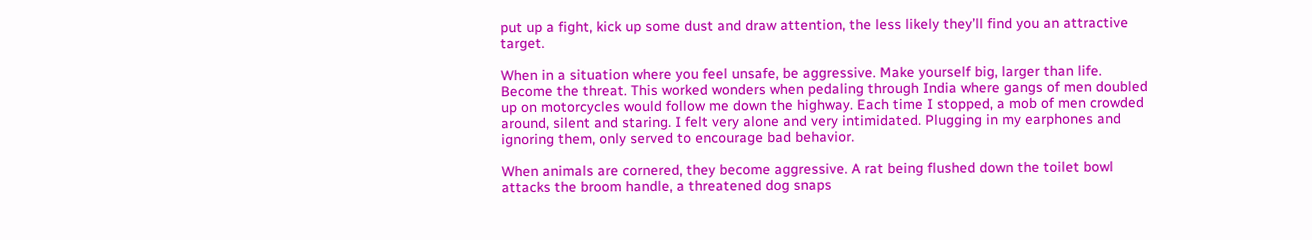put up a fight, kick up some dust and draw attention, the less likely they’ll find you an attractive target.

When in a situation where you feel unsafe, be aggressive. Make yourself big, larger than life. Become the threat. This worked wonders when pedaling through India where gangs of men doubled up on motorcycles would follow me down the highway. Each time I stopped, a mob of men crowded around, silent and staring. I felt very alone and very intimidated. Plugging in my earphones and ignoring them, only served to encourage bad behavior.

When animals are cornered, they become aggressive. A rat being flushed down the toilet bowl attacks the broom handle, a threatened dog snaps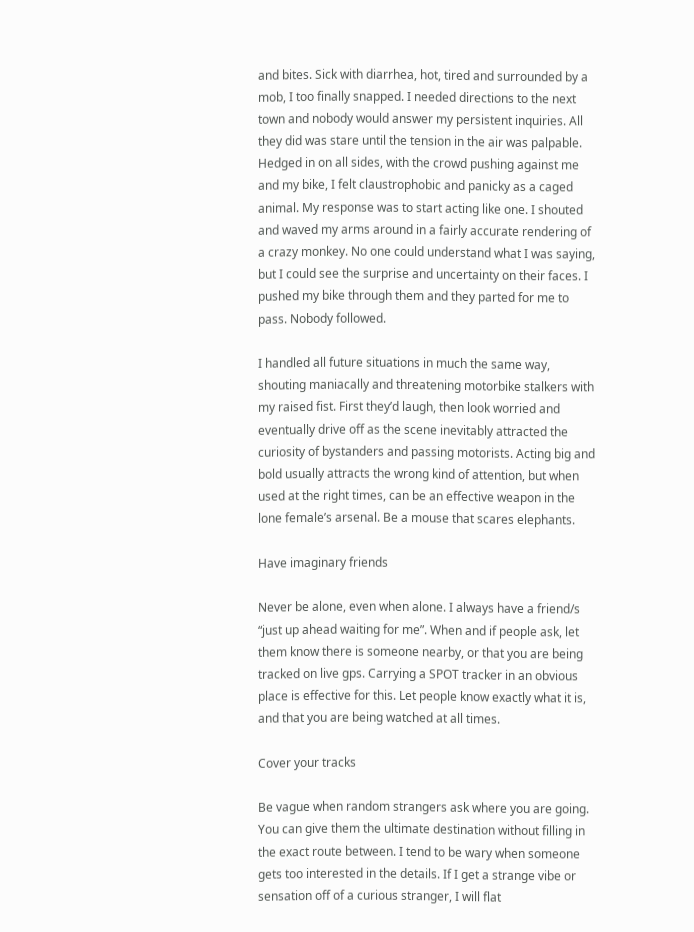and bites. Sick with diarrhea, hot, tired and surrounded by a mob, I too finally snapped. I needed directions to the next town and nobody would answer my persistent inquiries. All they did was stare until the tension in the air was palpable. Hedged in on all sides, with the crowd pushing against me and my bike, I felt claustrophobic and panicky as a caged animal. My response was to start acting like one. I shouted and waved my arms around in a fairly accurate rendering of a crazy monkey. No one could understand what I was saying, but I could see the surprise and uncertainty on their faces. I pushed my bike through them and they parted for me to pass. Nobody followed.

I handled all future situations in much the same way, shouting maniacally and threatening motorbike stalkers with my raised fist. First they’d laugh, then look worried and eventually drive off as the scene inevitably attracted the curiosity of bystanders and passing motorists. Acting big and bold usually attracts the wrong kind of attention, but when used at the right times, can be an effective weapon in the lone female’s arsenal. Be a mouse that scares elephants.

Have imaginary friends

Never be alone, even when alone. I always have a friend/s “just up ahead waiting for me”. When and if people ask, let them know there is someone nearby, or that you are being tracked on live gps. Carrying a SPOT tracker in an obvious place is effective for this. Let people know exactly what it is, and that you are being watched at all times.

Cover your tracks

Be vague when random strangers ask where you are going. You can give them the ultimate destination without filling in the exact route between. I tend to be wary when someone gets too interested in the details. If I get a strange vibe or sensation off of a curious stranger, I will flat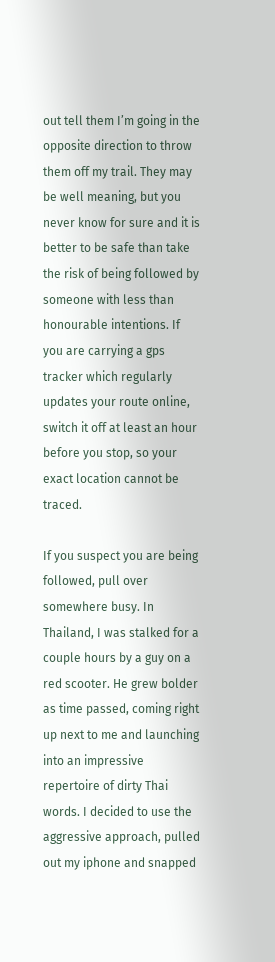out tell them I’m going in the opposite direction to throw them off my trail. They may be well meaning, but you never know for sure and it is better to be safe than take the risk of being followed by someone with less than honourable intentions. If you are carrying a gps tracker which regularly updates your route online, switch it off at least an hour before you stop, so your exact location cannot be traced.

If you suspect you are being followed, pull over somewhere busy. In Thailand, I was stalked for a couple hours by a guy on a red scooter. He grew bolder as time passed, coming right up next to me and launching into an impressive repertoire of dirty Thai words. I decided to use the aggressive approach, pulled out my iphone and snapped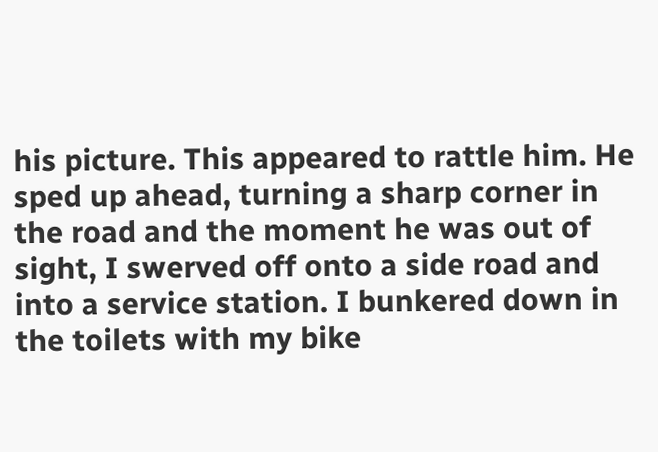his picture. This appeared to rattle him. He sped up ahead, turning a sharp corner in the road and the moment he was out of sight, I swerved off onto a side road and into a service station. I bunkered down in the toilets with my bike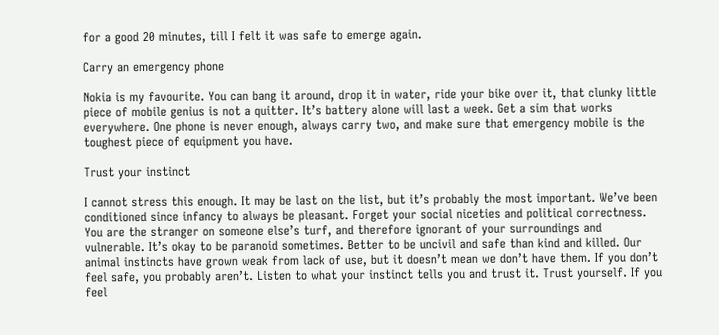for a good 20 minutes, till I felt it was safe to emerge again.

Carry an emergency phone

Nokia is my favourite. You can bang it around, drop it in water, ride your bike over it, that clunky little piece of mobile genius is not a quitter. It’s battery alone will last a week. Get a sim that works everywhere. One phone is never enough, always carry two, and make sure that emergency mobile is the toughest piece of equipment you have.

Trust your instinct

I cannot stress this enough. It may be last on the list, but it’s probably the most important. We’ve been conditioned since infancy to always be pleasant. Forget your social niceties and political correctness. You are the stranger on someone else’s turf, and therefore ignorant of your surroundings and vulnerable. It’s okay to be paranoid sometimes. Better to be uncivil and safe than kind and killed. Our animal instincts have grown weak from lack of use, but it doesn’t mean we don’t have them. If you don’t feel safe, you probably aren’t. Listen to what your instinct tells you and trust it. Trust yourself. If you feel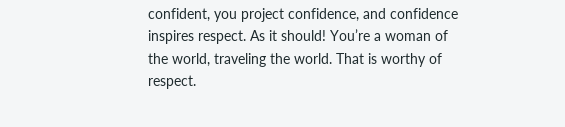confident, you project confidence, and confidence inspires respect. As it should! You’re a woman of the world, traveling the world. That is worthy of respect.